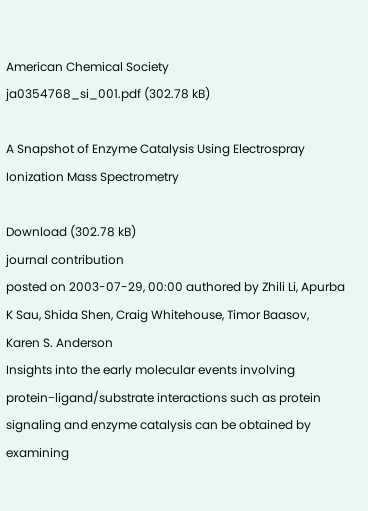American Chemical Society
ja0354768_si_001.pdf (302.78 kB)

A Snapshot of Enzyme Catalysis Using Electrospray Ionization Mass Spectrometry

Download (302.78 kB)
journal contribution
posted on 2003-07-29, 00:00 authored by Zhili Li, Apurba K Sau, Shida Shen, Craig Whitehouse, Timor Baasov, Karen S. Anderson
Insights into the early molecular events involving protein−ligand/substrate interactions such as protein signaling and enzyme catalysis can be obtained by examining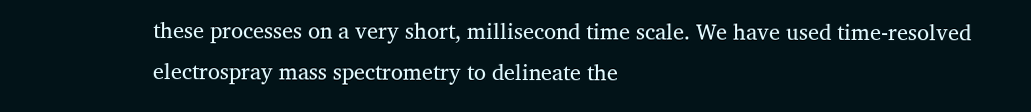these processes on a very short, millisecond time scale. We have used time-resolved electrospray mass spectrometry to delineate the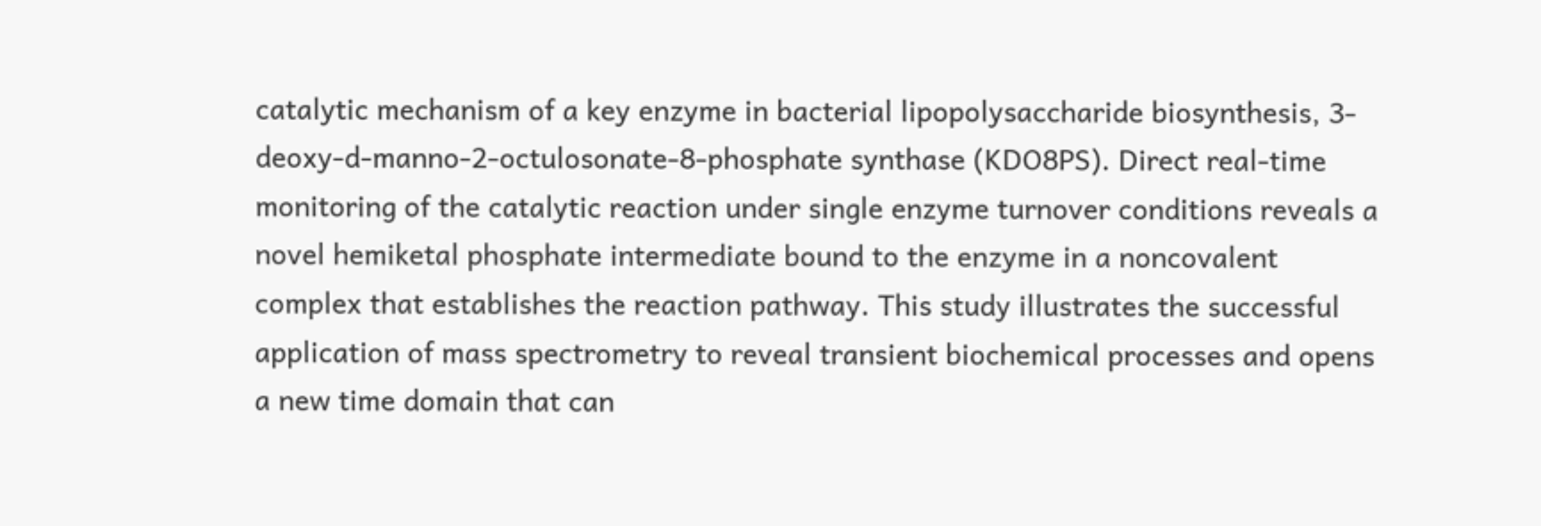catalytic mechanism of a key enzyme in bacterial lipopolysaccharide biosynthesis, 3-deoxy-d-manno-2-octulosonate-8-phosphate synthase (KDO8PS). Direct real-time monitoring of the catalytic reaction under single enzyme turnover conditions reveals a novel hemiketal phosphate intermediate bound to the enzyme in a noncovalent complex that establishes the reaction pathway. This study illustrates the successful application of mass spectrometry to reveal transient biochemical processes and opens a new time domain that can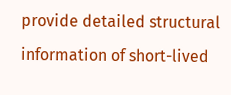provide detailed structural information of short-lived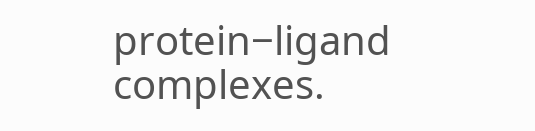protein−ligand complexes.